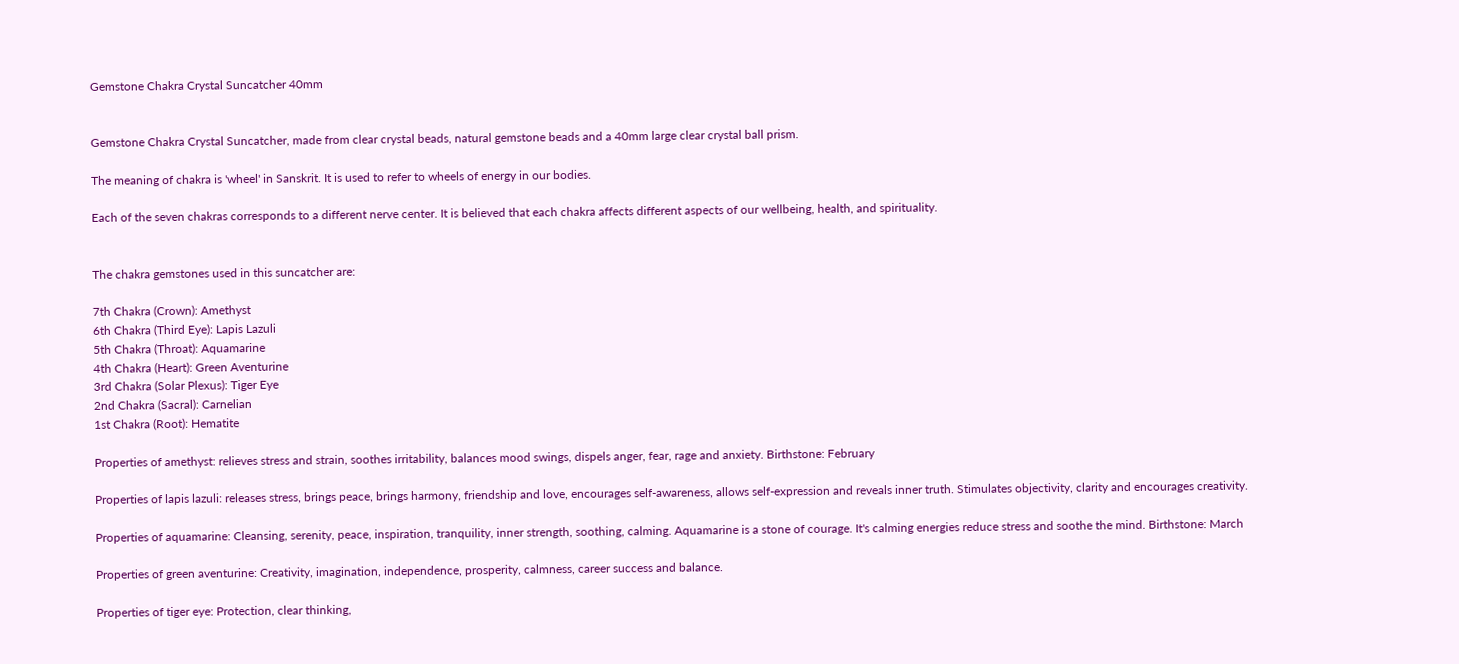Gemstone Chakra Crystal Suncatcher 40mm


Gemstone Chakra Crystal Suncatcher, made from clear crystal beads, natural gemstone beads and a 40mm large clear crystal ball prism.

The meaning of chakra is 'wheel' in Sanskrit. It is used to refer to wheels of energy in our bodies.

Each of the seven chakras corresponds to a different nerve center. It is believed that each chakra affects different aspects of our wellbeing, health, and spirituality.


The chakra gemstones used in this suncatcher are:

7th Chakra (Crown): Amethyst
6th Chakra (Third Eye): Lapis Lazuli
5th Chakra (Throat): Aquamarine
4th Chakra (Heart): Green Aventurine
3rd Chakra (Solar Plexus): Tiger Eye
2nd Chakra (Sacral): Carnelian
1st Chakra (Root): Hematite

Properties of amethyst: relieves stress and strain, soothes irritability, balances mood swings, dispels anger, fear, rage and anxiety. Birthstone: February

Properties of lapis lazuli: releases stress, brings peace, brings harmony, friendship and love, encourages self-awareness, allows self-expression and reveals inner truth. Stimulates objectivity, clarity and encourages creativity.

Properties of aquamarine: Cleansing, serenity, peace, inspiration, tranquility, inner strength, soothing, calming. Aquamarine is a stone of courage. It's calming energies reduce stress and soothe the mind. Birthstone: March

Properties of green aventurine: Creativity, imagination, independence, prosperity, calmness, career success and balance.

Properties of tiger eye: Protection, clear thinking,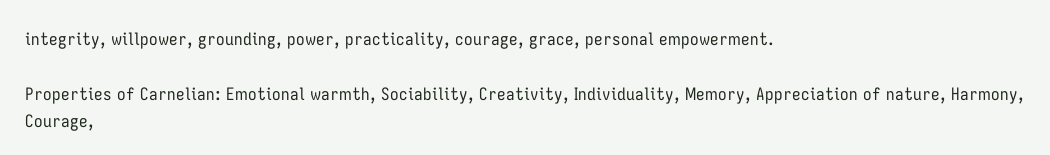integrity, willpower, grounding, power, practicality, courage, grace, personal empowerment.

Properties of Carnelian: Emotional warmth, Sociability, Creativity, Individuality, Memory, Appreciation of nature, Harmony, Courage,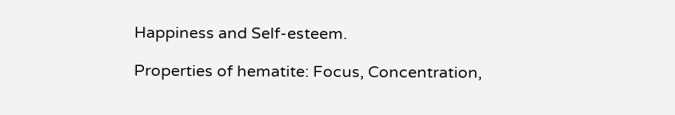Happiness and Self-esteem.

Properties of hematite: Focus, Concentration,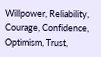Willpower, Reliability, Courage, Confidence, Optimism, Trust,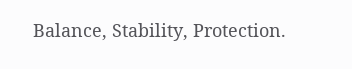Balance, Stability, Protection.